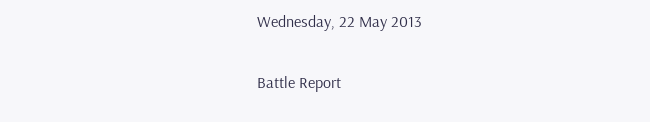Wednesday, 22 May 2013

Battle Report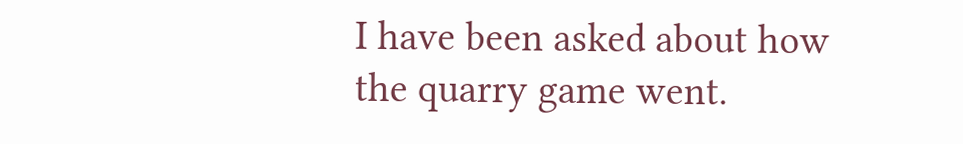I have been asked about how the quarry game went.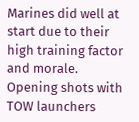Marines did well at start due to their high training factor and morale. Opening shots with TOW launchers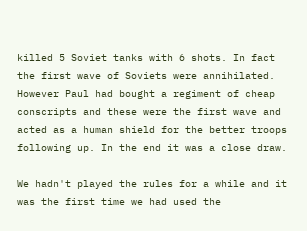killed 5 Soviet tanks with 6 shots. In fact the first wave of Soviets were annihilated. However Paul had bought a regiment of cheap conscripts and these were the first wave and acted as a human shield for the better troops following up. In the end it was a close draw.

We hadn't played the rules for a while and it was the first time we had used the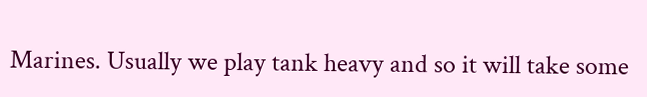Marines. Usually we play tank heavy and so it will take some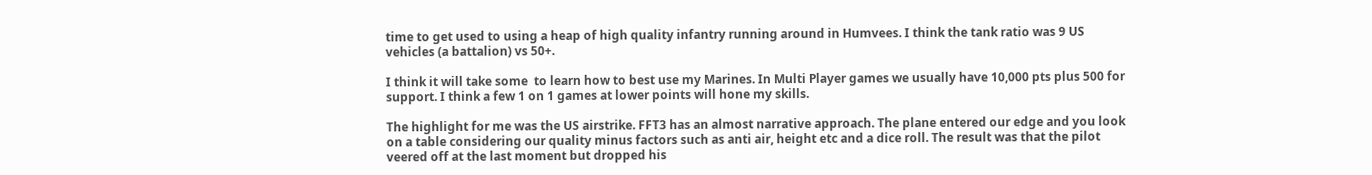time to get used to using a heap of high quality infantry running around in Humvees. I think the tank ratio was 9 US vehicles (a battalion) vs 50+.

I think it will take some  to learn how to best use my Marines. In Multi Player games we usually have 10,000 pts plus 500 for support. I think a few 1 on 1 games at lower points will hone my skills.

The highlight for me was the US airstrike. FFT3 has an almost narrative approach. The plane entered our edge and you look on a table considering our quality minus factors such as anti air, height etc and a dice roll. The result was that the pilot veered off at the last moment but dropped his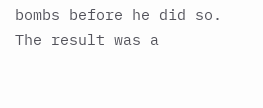bombs before he did so. The result was a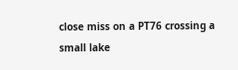close miss on a PT76 crossing a small lake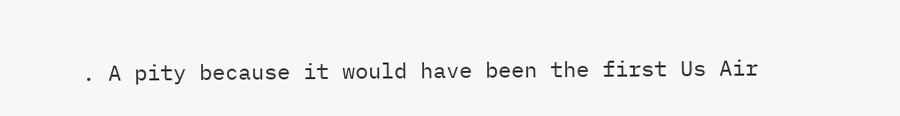. A pity because it would have been the first Us Air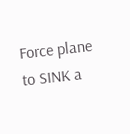Force plane to SINK a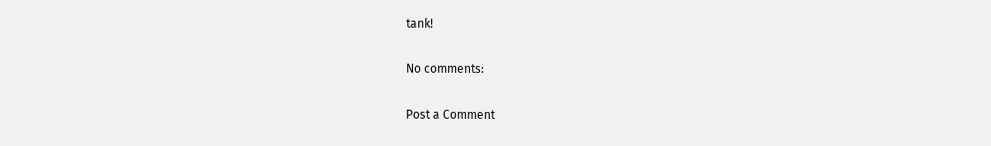tank!

No comments:

Post a Comment